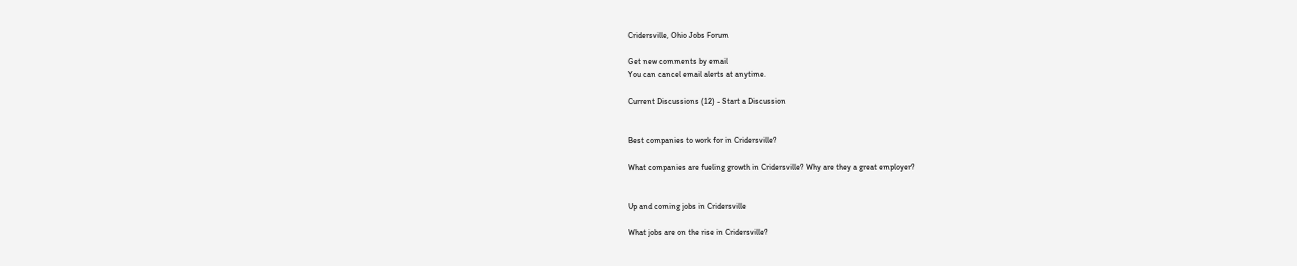Cridersville, Ohio Jobs Forum

Get new comments by email
You can cancel email alerts at anytime.

Current Discussions (12) - Start a Discussion


Best companies to work for in Cridersville?

What companies are fueling growth in Cridersville? Why are they a great employer?


Up and coming jobs in Cridersville

What jobs are on the rise in Cridersville?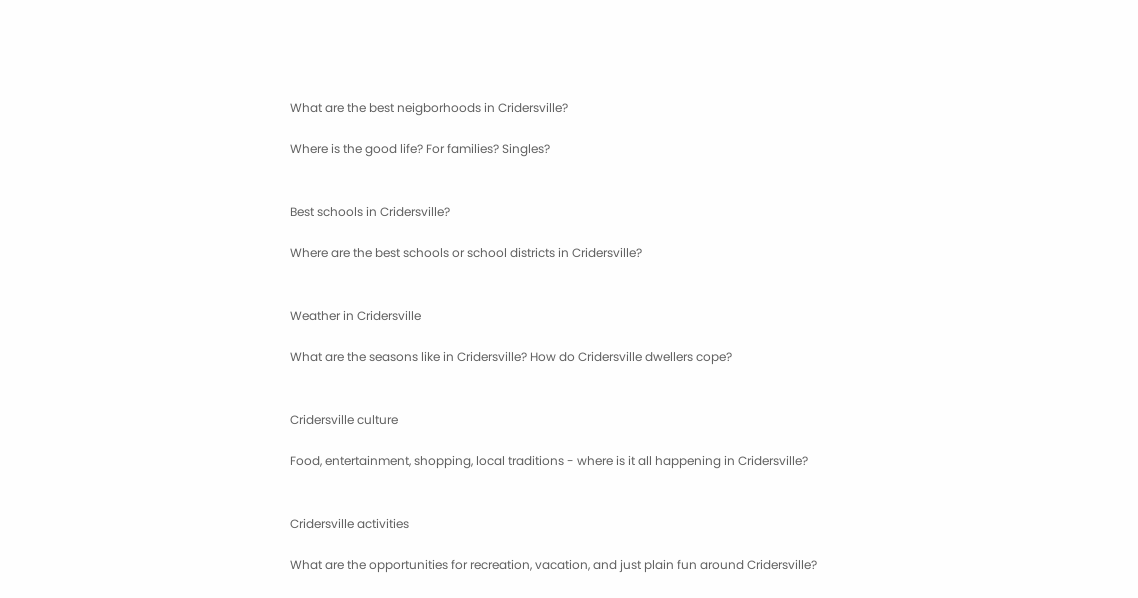What are the best neigborhoods in Cridersville?

Where is the good life? For families? Singles?


Best schools in Cridersville?

Where are the best schools or school districts in Cridersville?


Weather in Cridersville

What are the seasons like in Cridersville? How do Cridersville dwellers cope?


Cridersville culture

Food, entertainment, shopping, local traditions - where is it all happening in Cridersville?


Cridersville activities

What are the opportunities for recreation, vacation, and just plain fun around Cridersville?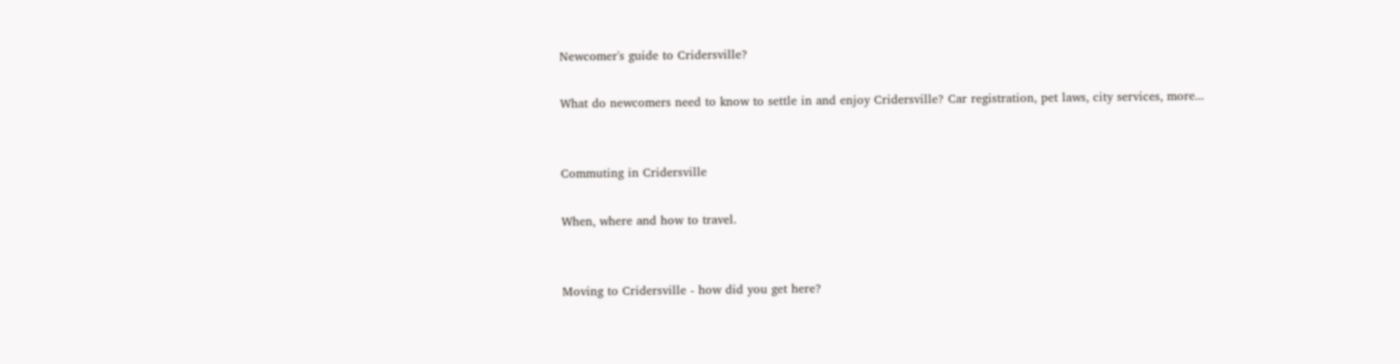Newcomer's guide to Cridersville?

What do newcomers need to know to settle in and enjoy Cridersville? Car registration, pet laws, city services, more...


Commuting in Cridersville

When, where and how to travel.


Moving to Cridersville - how did you get here?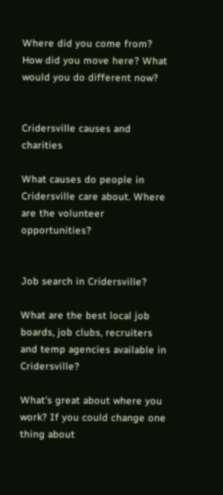Where did you come from? How did you move here? What would you do different now?


Cridersville causes and charities

What causes do people in Cridersville care about. Where are the volunteer opportunities?


Job search in Cridersville?

What are the best local job boards, job clubs, recruiters and temp agencies available in Cridersville?

What's great about where you work? If you could change one thing about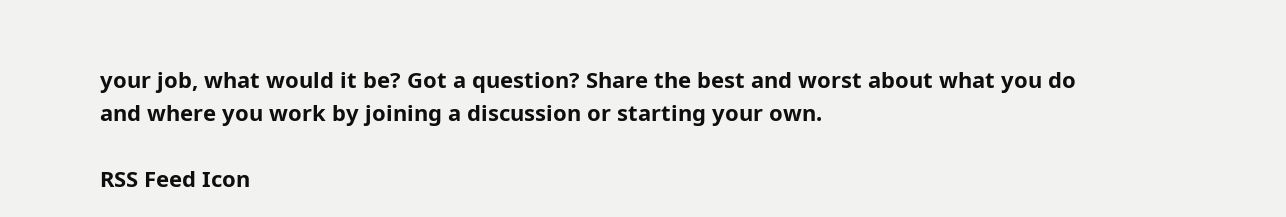your job, what would it be? Got a question? Share the best and worst about what you do and where you work by joining a discussion or starting your own.

RSS Feed Icon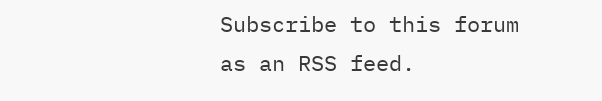Subscribe to this forum as an RSS feed.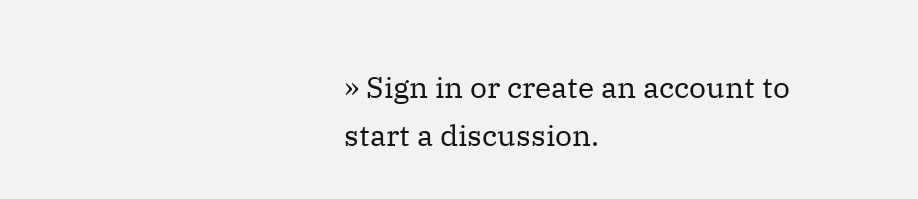» Sign in or create an account to start a discussion.